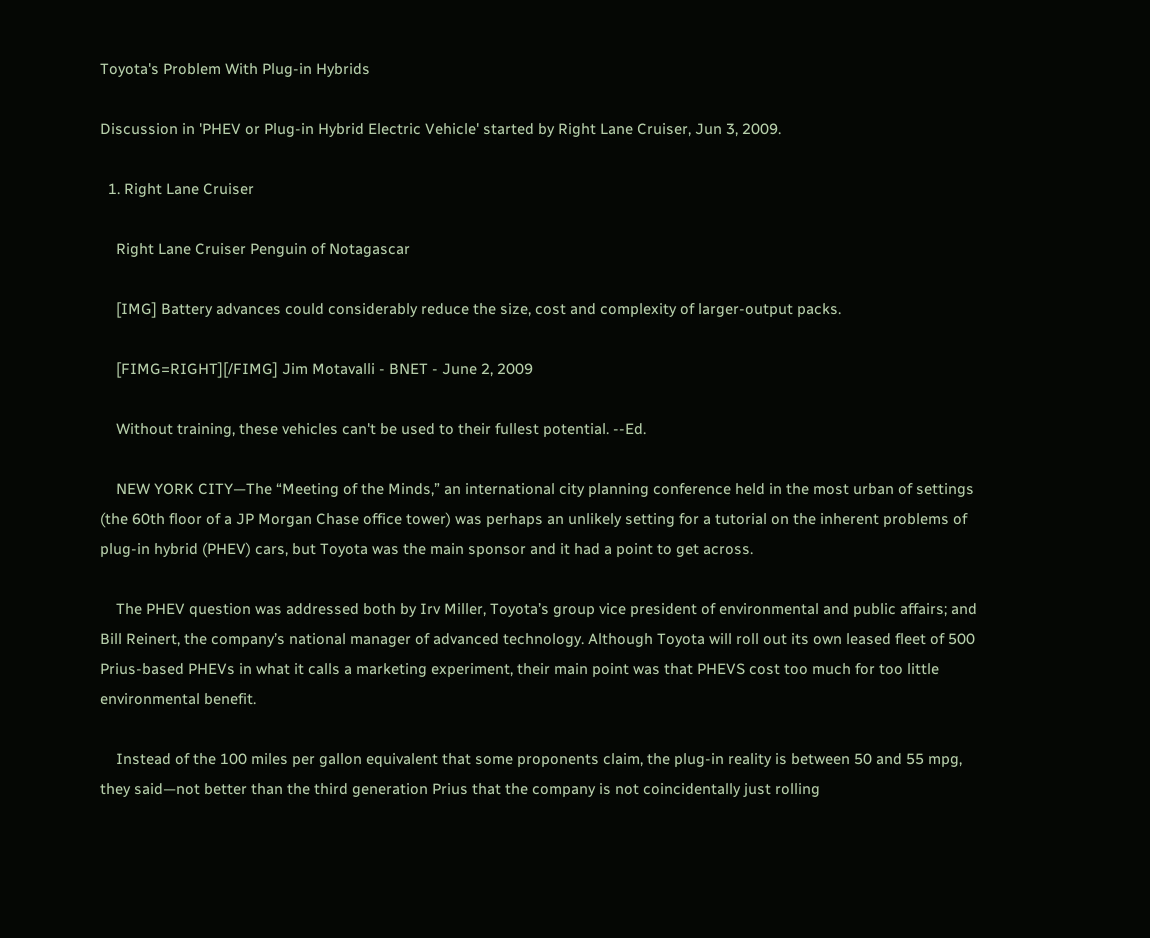Toyota's Problem With Plug-in Hybrids

Discussion in 'PHEV or Plug-in Hybrid Electric Vehicle' started by Right Lane Cruiser, Jun 3, 2009.

  1. Right Lane Cruiser

    Right Lane Cruiser Penguin of Notagascar

    [IMG] Battery advances could considerably reduce the size, cost and complexity of larger-output packs.

    [FIMG=RIGHT][/FIMG] Jim Motavalli - BNET - June 2, 2009

    Without training, these vehicles can't be used to their fullest potential. --Ed.

    NEW YORK CITY—The “Meeting of the Minds,” an international city planning conference held in the most urban of settings (the 60th floor of a JP Morgan Chase office tower) was perhaps an unlikely setting for a tutorial on the inherent problems of plug-in hybrid (PHEV) cars, but Toyota was the main sponsor and it had a point to get across.

    The PHEV question was addressed both by Irv Miller, Toyota’s group vice president of environmental and public affairs; and Bill Reinert, the company’s national manager of advanced technology. Although Toyota will roll out its own leased fleet of 500 Prius-based PHEVs in what it calls a marketing experiment, their main point was that PHEVS cost too much for too little environmental benefit.

    Instead of the 100 miles per gallon equivalent that some proponents claim, the plug-in reality is between 50 and 55 mpg, they said—not better than the third generation Prius that the company is not coincidentally just rolling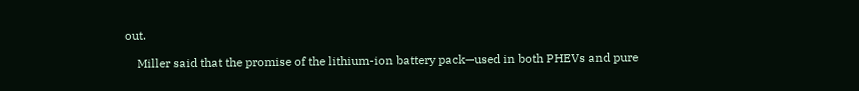out.

    Miller said that the promise of the lithium-ion battery pack—used in both PHEVs and pure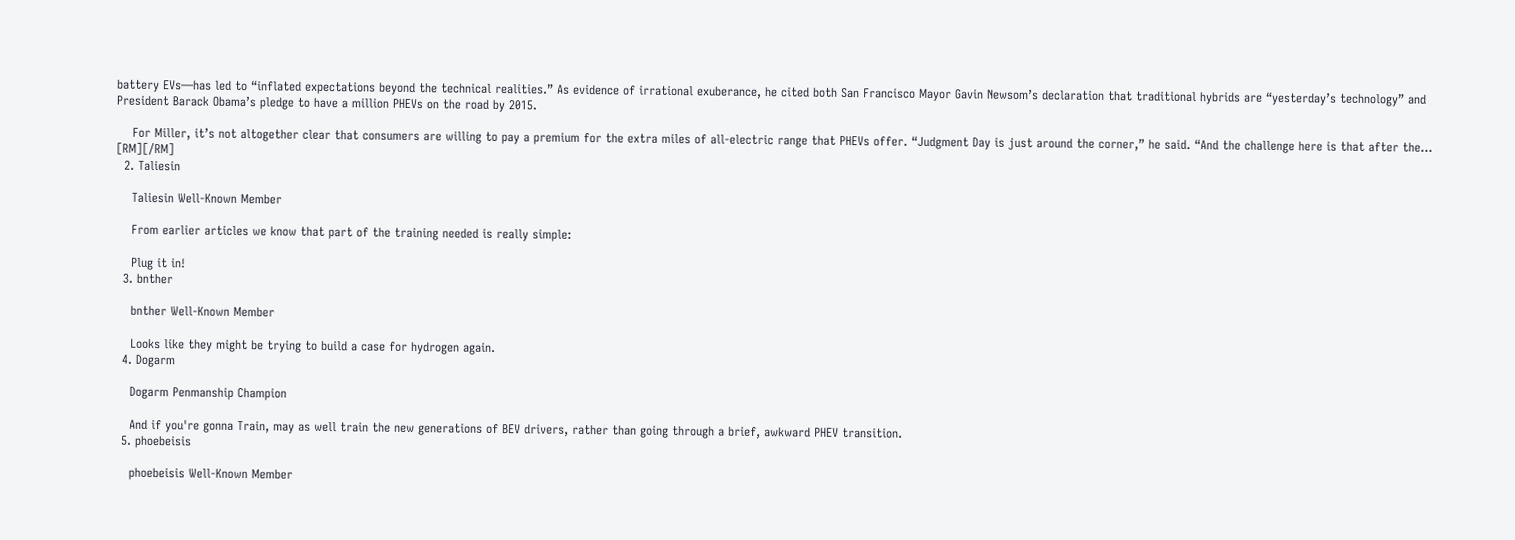battery EVs—has led to “inflated expectations beyond the technical realities.” As evidence of irrational exuberance, he cited both San Francisco Mayor Gavin Newsom’s declaration that traditional hybrids are “yesterday’s technology” and President Barack Obama’s pledge to have a million PHEVs on the road by 2015.

    For Miller, it’s not altogether clear that consumers are willing to pay a premium for the extra miles of all-electric range that PHEVs offer. “Judgment Day is just around the corner,” he said. “And the challenge here is that after the... [RM][/RM]
  2. Taliesin

    Taliesin Well-Known Member

    From earlier articles we know that part of the training needed is really simple:

    Plug it in!
  3. bnther

    bnther Well-Known Member

    Looks like they might be trying to build a case for hydrogen again.
  4. Dogarm

    Dogarm Penmanship Champion

    And if you're gonna Train, may as well train the new generations of BEV drivers, rather than going through a brief, awkward PHEV transition.
  5. phoebeisis

    phoebeisis Well-Known Member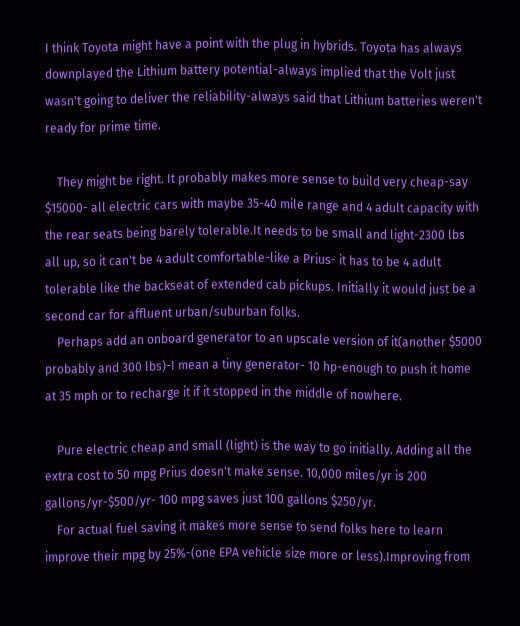I think Toyota might have a point with the plug in hybrids. Toyota has always downplayed the Lithium battery potential-always implied that the Volt just wasn't going to deliver the reliability-always said that Lithium batteries weren't ready for prime time.

    They might be right. It probably makes more sense to build very cheap-say $15000- all electric cars with maybe 35-40 mile range and 4 adult capacity with the rear seats being barely tolerable.It needs to be small and light-2300 lbs all up, so it can't be 4 adult comfortable-like a Prius- it has to be 4 adult tolerable like the backseat of extended cab pickups. Initially it would just be a second car for affluent urban/suburban folks.
    Perhaps add an onboard generator to an upscale version of it(another $5000 probably and 300 lbs)-I mean a tiny generator- 10 hp-enough to push it home at 35 mph or to recharge it if it stopped in the middle of nowhere.

    Pure electric cheap and small (light) is the way to go initially. Adding all the extra cost to 50 mpg Prius doesn't make sense. 10,000 miles/yr is 200 gallons/yr-$500/yr- 100 mpg saves just 100 gallons $250/yr.
    For actual fuel saving it makes more sense to send folks here to learn improve their mpg by 25%-(one EPA vehicle size more or less).Improving from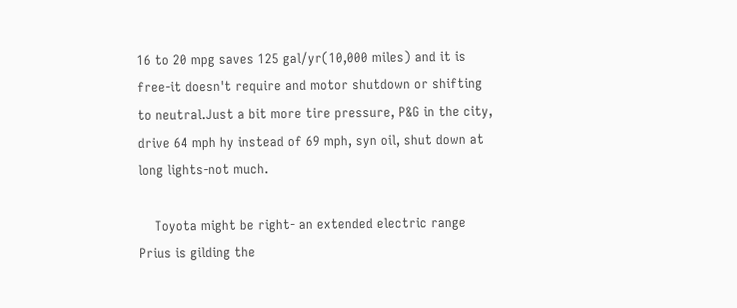16 to 20 mpg saves 125 gal/yr(10,000 miles) and it is free-it doesn't require and motor shutdown or shifting to neutral.Just a bit more tire pressure, P&G in the city, drive 64 mph hy instead of 69 mph, syn oil, shut down at long lights-not much.

    Toyota might be right- an extended electric range Prius is gilding the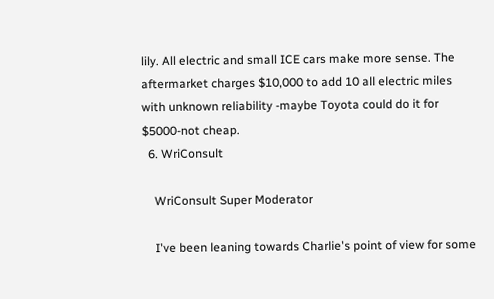lily. All electric and small ICE cars make more sense. The aftermarket charges $10,000 to add 10 all electric miles with unknown reliability -maybe Toyota could do it for $5000-not cheap.
  6. WriConsult

    WriConsult Super Moderator

    I've been leaning towards Charlie's point of view for some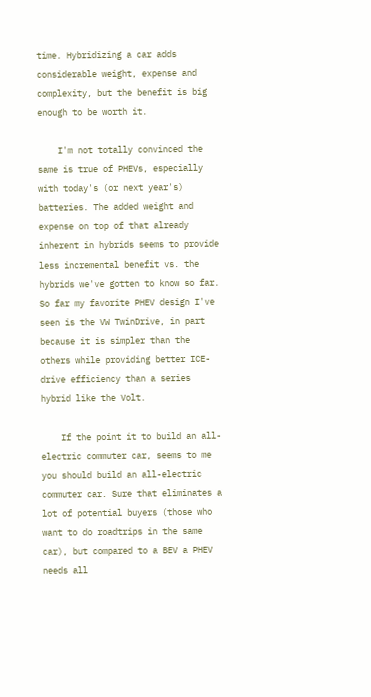time. Hybridizing a car adds considerable weight, expense and complexity, but the benefit is big enough to be worth it.

    I'm not totally convinced the same is true of PHEVs, especially with today's (or next year's) batteries. The added weight and expense on top of that already inherent in hybrids seems to provide less incremental benefit vs. the hybrids we've gotten to know so far. So far my favorite PHEV design I've seen is the VW TwinDrive, in part because it is simpler than the others while providing better ICE-drive efficiency than a series hybrid like the Volt.

    If the point it to build an all-electric commuter car, seems to me you should build an all-electric commuter car. Sure that eliminates a lot of potential buyers (those who want to do roadtrips in the same car), but compared to a BEV a PHEV needs all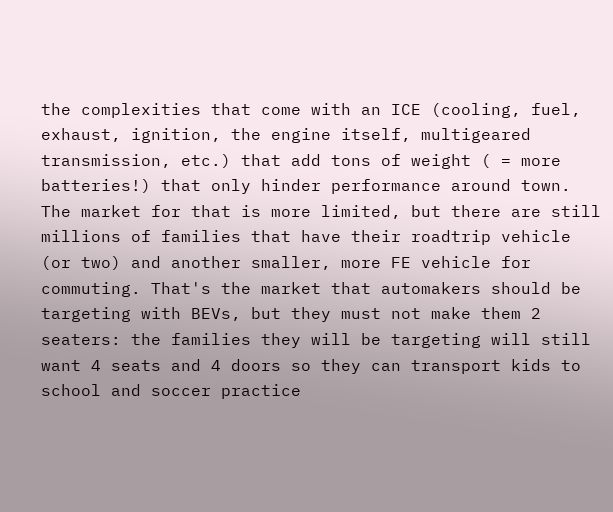the complexities that come with an ICE (cooling, fuel, exhaust, ignition, the engine itself, multigeared transmission, etc.) that add tons of weight ( = more batteries!) that only hinder performance around town. The market for that is more limited, but there are still millions of families that have their roadtrip vehicle (or two) and another smaller, more FE vehicle for commuting. That's the market that automakers should be targeting with BEVs, but they must not make them 2 seaters: the families they will be targeting will still want 4 seats and 4 doors so they can transport kids to school and soccer practice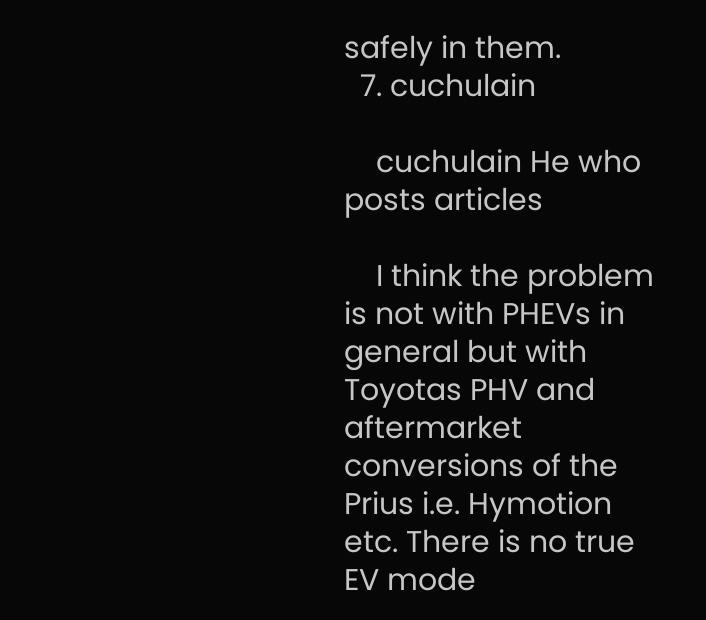safely in them.
  7. cuchulain

    cuchulain He who posts articles

    I think the problem is not with PHEVs in general but with Toyotas PHV and aftermarket conversions of the Prius i.e. Hymotion etc. There is no true EV mode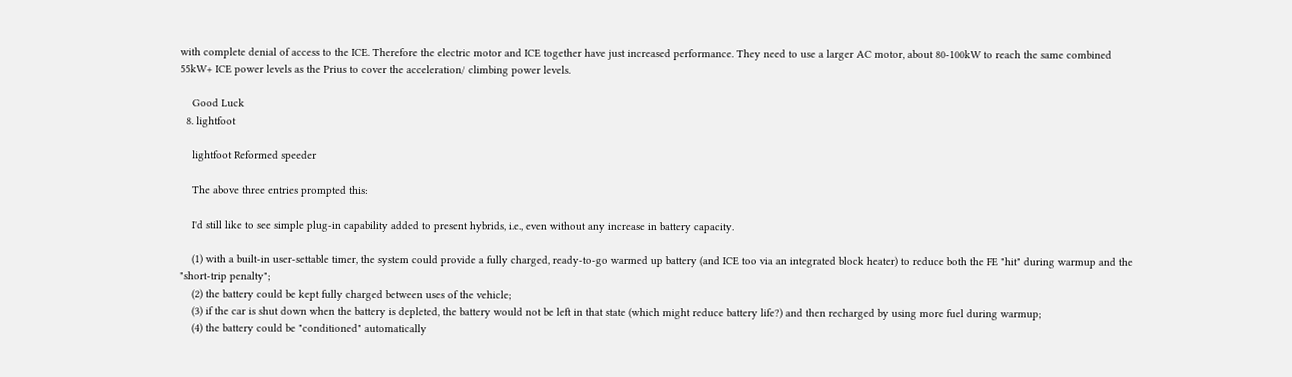with complete denial of access to the ICE. Therefore the electric motor and ICE together have just increased performance. They need to use a larger AC motor, about 80-100kW to reach the same combined 55kW+ ICE power levels as the Prius to cover the acceleration/ climbing power levels.

    Good Luck
  8. lightfoot

    lightfoot Reformed speeder

    The above three entries prompted this:

    I'd still like to see simple plug-in capability added to present hybrids, i.e., even without any increase in battery capacity.

    (1) with a built-in user-settable timer, the system could provide a fully charged, ready-to-go warmed up battery (and ICE too via an integrated block heater) to reduce both the FE "hit" during warmup and the "short-trip penalty";
    (2) the battery could be kept fully charged between uses of the vehicle;
    (3) if the car is shut down when the battery is depleted, the battery would not be left in that state (which might reduce battery life?) and then recharged by using more fuel during warmup;
    (4) the battery could be "conditioned" automatically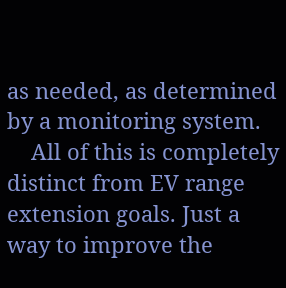as needed, as determined by a monitoring system.
    All of this is completely distinct from EV range extension goals. Just a way to improve the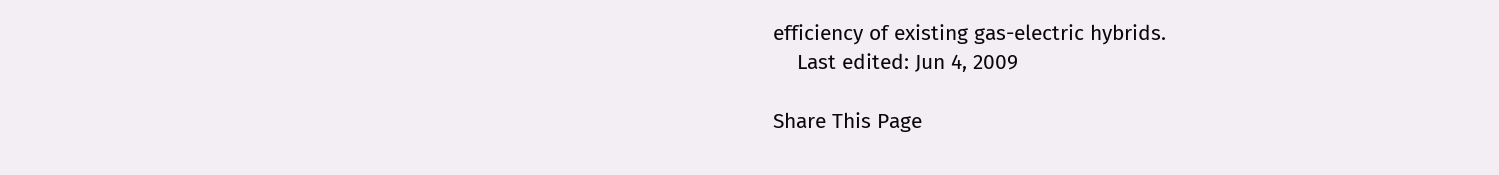efficiency of existing gas-electric hybrids.
    Last edited: Jun 4, 2009

Share This Page